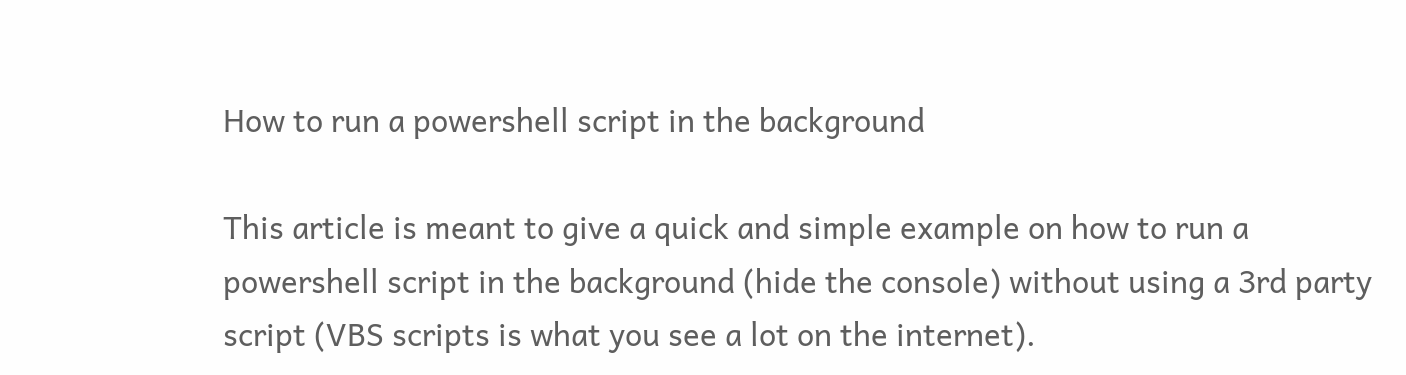How to run a powershell script in the background

This article is meant to give a quick and simple example on how to run a powershell script in the background (hide the console) without using a 3rd party script (VBS scripts is what you see a lot on the internet).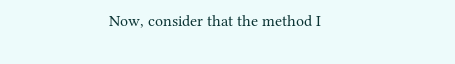Now, consider that the method I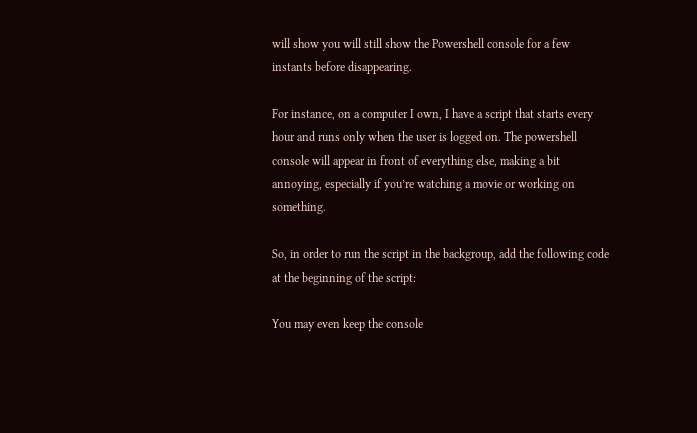will show you will still show the Powershell console for a few instants before disappearing.

For instance, on a computer I own, I have a script that starts every hour and runs only when the user is logged on. The powershell console will appear in front of everything else, making a bit annoying, especially if you’re watching a movie or working on something.

So, in order to run the script in the backgroup, add the following code at the beginning of the script:

You may even keep the console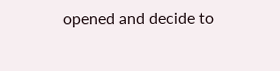opened and decide to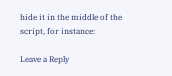hide it in the middle of the script, for instance:

Leave a Reply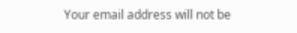Your email address will not be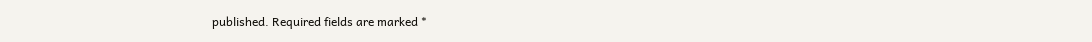published. Required fields are marked *